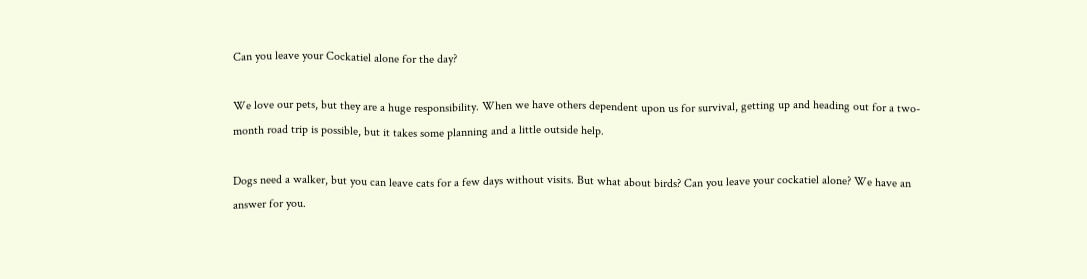Can you leave your Cockatiel alone for the day?

We love our pets, but they are a huge responsibility. When we have others dependent upon us for survival, getting up and heading out for a two-month road trip is possible, but it takes some planning and a little outside help.

Dogs need a walker, but you can leave cats for a few days without visits. But what about birds? Can you leave your cockatiel alone? We have an answer for you.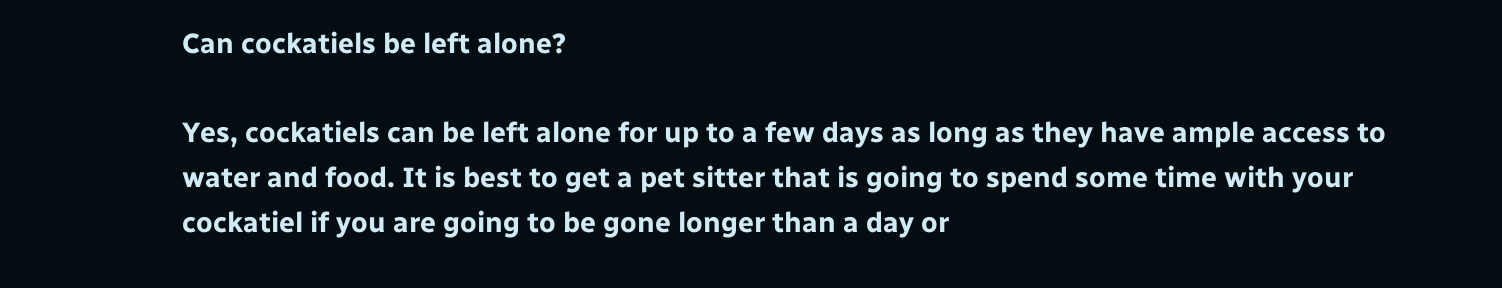Can cockatiels be left alone?

Yes, cockatiels can be left alone for up to a few days as long as they have ample access to water and food. It is best to get a pet sitter that is going to spend some time with your cockatiel if you are going to be gone longer than a day or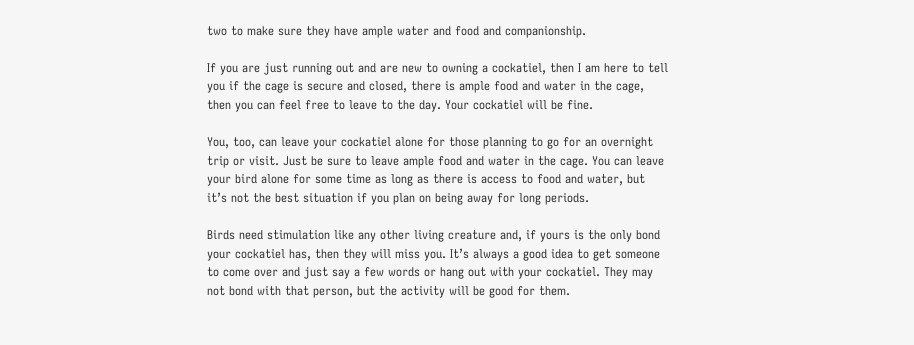two to make sure they have ample water and food and companionship.

If you are just running out and are new to owning a cockatiel, then I am here to tell you if the cage is secure and closed, there is ample food and water in the cage, then you can feel free to leave to the day. Your cockatiel will be fine.

You, too, can leave your cockatiel alone for those planning to go for an overnight trip or visit. Just be sure to leave ample food and water in the cage. You can leave your bird alone for some time as long as there is access to food and water, but it’s not the best situation if you plan on being away for long periods.

Birds need stimulation like any other living creature and, if yours is the only bond your cockatiel has, then they will miss you. It’s always a good idea to get someone to come over and just say a few words or hang out with your cockatiel. They may not bond with that person, but the activity will be good for them.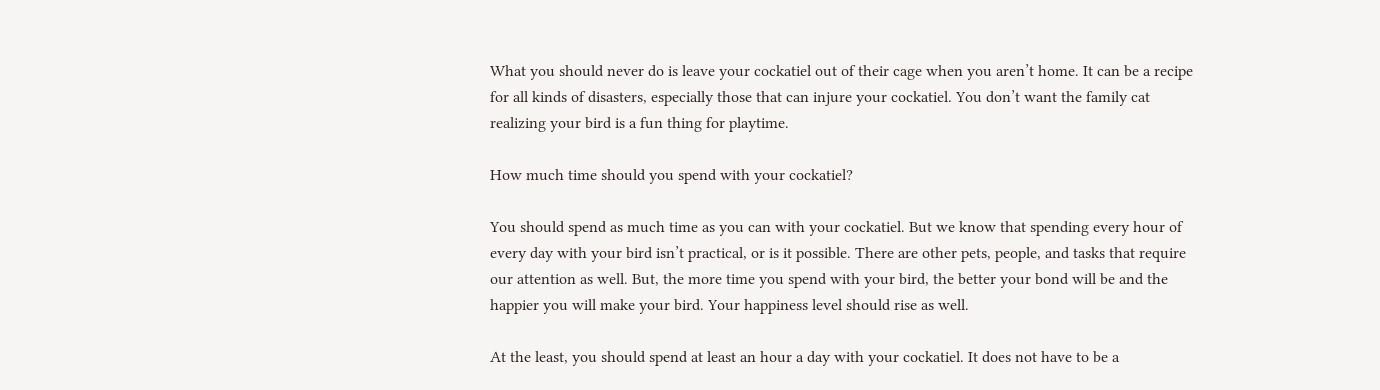What you should never do is leave your cockatiel out of their cage when you aren’t home. It can be a recipe for all kinds of disasters, especially those that can injure your cockatiel. You don’t want the family cat realizing your bird is a fun thing for playtime.

How much time should you spend with your cockatiel?

You should spend as much time as you can with your cockatiel. But we know that spending every hour of every day with your bird isn’t practical, or is it possible. There are other pets, people, and tasks that require our attention as well. But, the more time you spend with your bird, the better your bond will be and the happier you will make your bird. Your happiness level should rise as well.

At the least, you should spend at least an hour a day with your cockatiel. It does not have to be a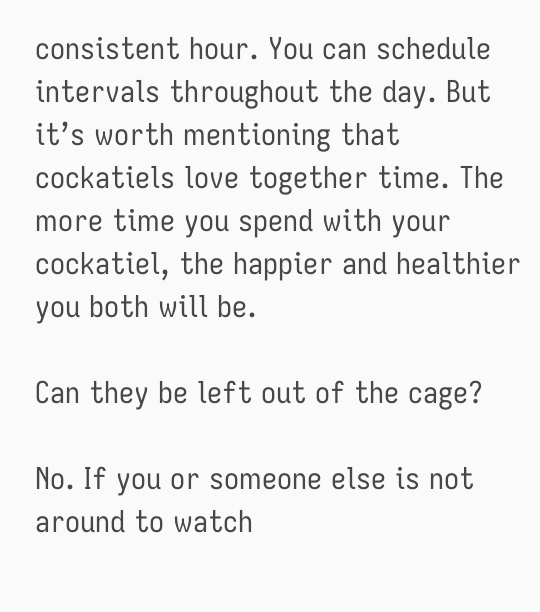consistent hour. You can schedule intervals throughout the day. But it’s worth mentioning that cockatiels love together time. The more time you spend with your cockatiel, the happier and healthier you both will be.

Can they be left out of the cage?

No. If you or someone else is not around to watch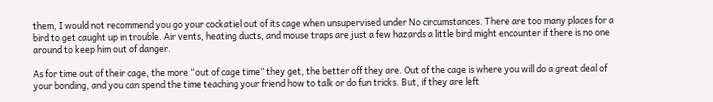them, I would not recommend you go your cockatiel out of its cage when unsupervised under No circumstances. There are too many places for a bird to get caught up in trouble. Air vents, heating ducts, and mouse traps are just a few hazards a little bird might encounter if there is no one around to keep him out of danger.

As for time out of their cage, the more “out of cage time” they get, the better off they are. Out of the cage is where you will do a great deal of your bonding, and you can spend the time teaching your friend how to talk or do fun tricks. But, if they are left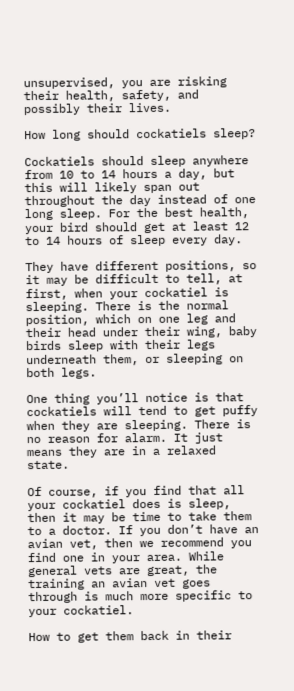unsupervised, you are risking their health, safety, and possibly their lives.

How long should cockatiels sleep?

Cockatiels should sleep anywhere from 10 to 14 hours a day, but this will likely span out throughout the day instead of one long sleep. For the best health, your bird should get at least 12 to 14 hours of sleep every day.

They have different positions, so it may be difficult to tell, at first, when your cockatiel is sleeping. There is the normal position, which on one leg and their head under their wing, baby birds sleep with their legs underneath them, or sleeping on both legs.

One thing you’ll notice is that cockatiels will tend to get puffy when they are sleeping. There is no reason for alarm. It just means they are in a relaxed state.

Of course, if you find that all your cockatiel does is sleep, then it may be time to take them to a doctor. If you don’t have an avian vet, then we recommend you find one in your area. While general vets are great, the training an avian vet goes through is much more specific to your cockatiel.

How to get them back in their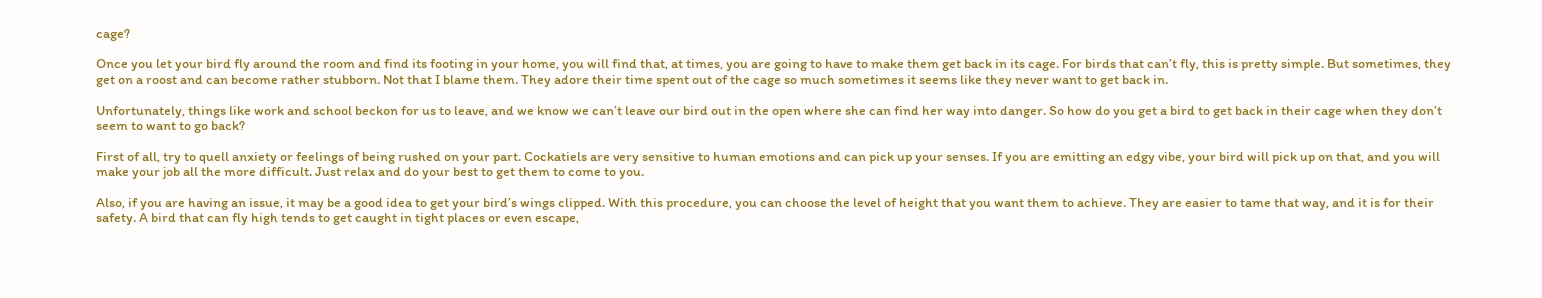cage?

Once you let your bird fly around the room and find its footing in your home, you will find that, at times, you are going to have to make them get back in its cage. For birds that can’t fly, this is pretty simple. But sometimes, they get on a roost and can become rather stubborn. Not that I blame them. They adore their time spent out of the cage so much sometimes it seems like they never want to get back in.

Unfortunately, things like work and school beckon for us to leave, and we know we can’t leave our bird out in the open where she can find her way into danger. So how do you get a bird to get back in their cage when they don’t seem to want to go back?

First of all, try to quell anxiety or feelings of being rushed on your part. Cockatiels are very sensitive to human emotions and can pick up your senses. If you are emitting an edgy vibe, your bird will pick up on that, and you will make your job all the more difficult. Just relax and do your best to get them to come to you.

Also, if you are having an issue, it may be a good idea to get your bird’s wings clipped. With this procedure, you can choose the level of height that you want them to achieve. They are easier to tame that way, and it is for their safety. A bird that can fly high tends to get caught in tight places or even escape,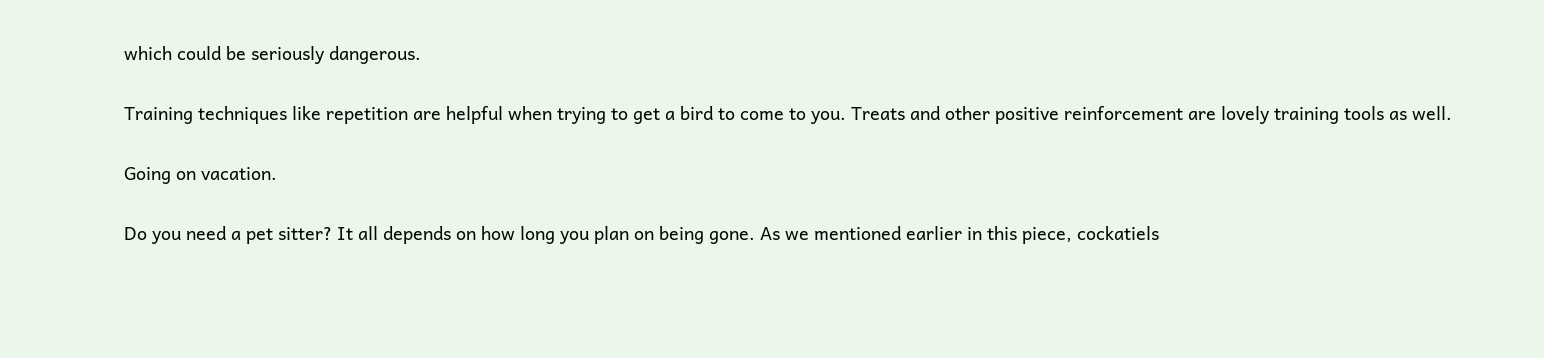which could be seriously dangerous.

Training techniques like repetition are helpful when trying to get a bird to come to you. Treats and other positive reinforcement are lovely training tools as well.

Going on vacation.

Do you need a pet sitter? It all depends on how long you plan on being gone. As we mentioned earlier in this piece, cockatiels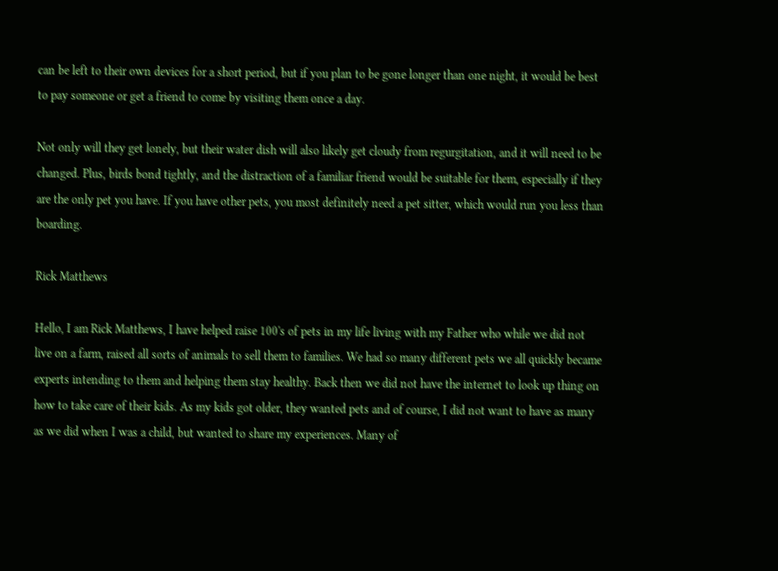can be left to their own devices for a short period, but if you plan to be gone longer than one night, it would be best to pay someone or get a friend to come by visiting them once a day.

Not only will they get lonely, but their water dish will also likely get cloudy from regurgitation, and it will need to be changed. Plus, birds bond tightly, and the distraction of a familiar friend would be suitable for them, especially if they are the only pet you have. If you have other pets, you most definitely need a pet sitter, which would run you less than boarding.

Rick Matthews

Hello, I am Rick Matthews, I have helped raise 100's of pets in my life living with my Father who while we did not live on a farm, raised all sorts of animals to sell them to families. We had so many different pets we all quickly became experts intending to them and helping them stay healthy. Back then we did not have the internet to look up thing on how to take care of their kids. As my kids got older, they wanted pets and of course, I did not want to have as many as we did when I was a child, but wanted to share my experiences. Many of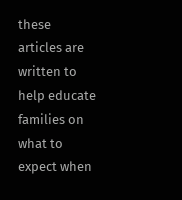these articles are written to help educate families on what to expect when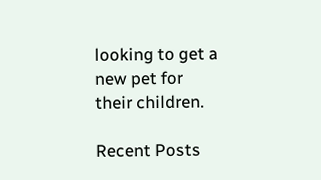looking to get a new pet for their children.

Recent Posts